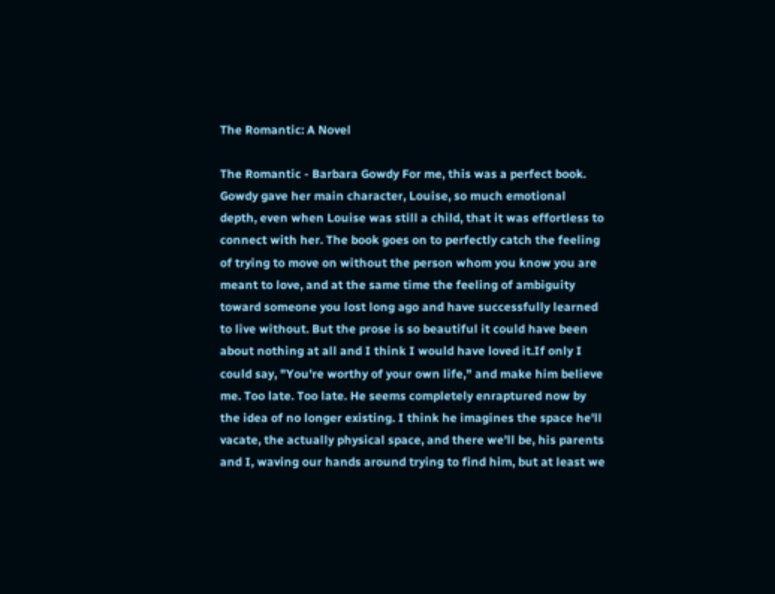The Romantic: A Novel

The Romantic - Barbara Gowdy For me, this was a perfect book. Gowdy gave her main character, Louise, so much emotional depth, even when Louise was still a child, that it was effortless to connect with her. The book goes on to perfectly catch the feeling of trying to move on without the person whom you know you are meant to love, and at the same time the feeling of ambiguity toward someone you lost long ago and have successfully learned to live without. But the prose is so beautiful it could have been about nothing at all and I think I would have loved it.If only I could say, "You're worthy of your own life," and make him believe me. Too late. Too late. He seems completely enraptured now by the idea of no longer existing. I think he imagines the space he'll vacate, the actually physical space, and there we'll be, his parents and I, waving our hands around trying to find him, but at least we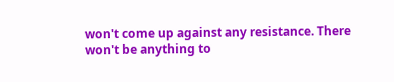won't come up against any resistance. There won't be anything to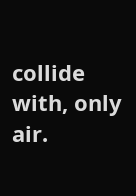collide with, only air.